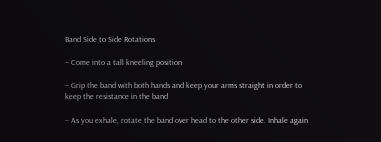Band Side to Side Rotations

– Come into a tall kneeling position

– Grip the band with both hands and keep your arms straight in order to keep the resistance in the band

– As you exhale, rotate the band over head to the other side. Inhale again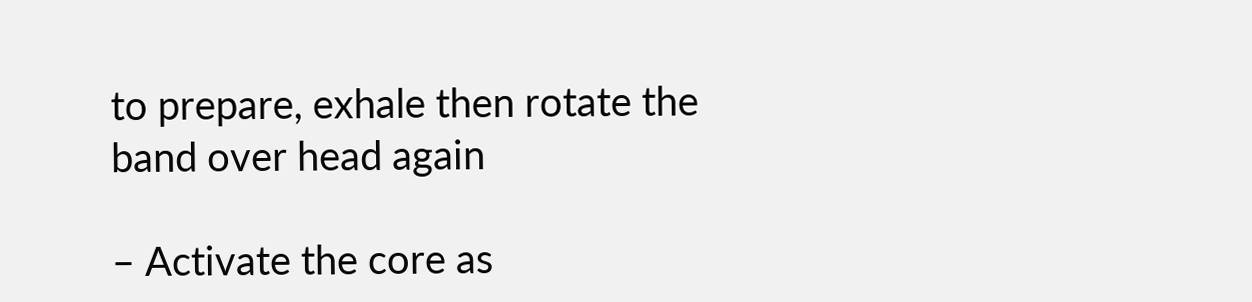to prepare, exhale then rotate the band over head again

– Activate the core as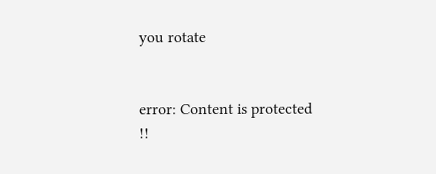you rotate


error: Content is protected !!